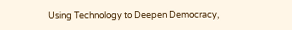Using Technology to Deepen Democracy,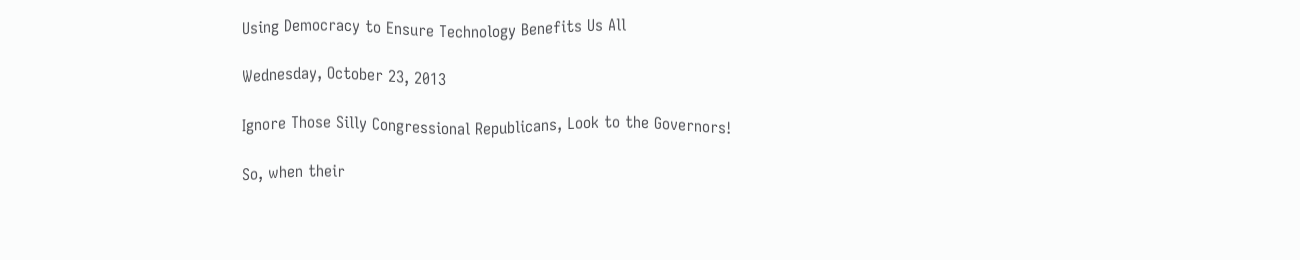Using Democracy to Ensure Technology Benefits Us All

Wednesday, October 23, 2013

Ignore Those Silly Congressional Republicans, Look to the Governors!

So, when their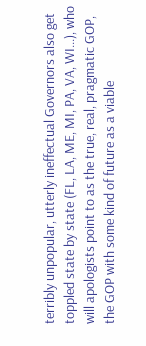terribly unpopular, utterly ineffectual Governors also get toppled state by state (FL, LA, ME, MI, PA, VA, WI...), who will apologists point to as the true, real, pragmatic GOP, the GOP with some kind of future as a viable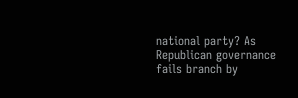national party? As Republican governance fails branch by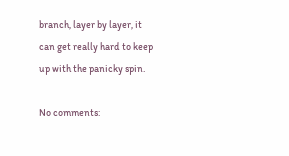branch, layer by layer, it can get really hard to keep up with the panicky spin.

No comments: